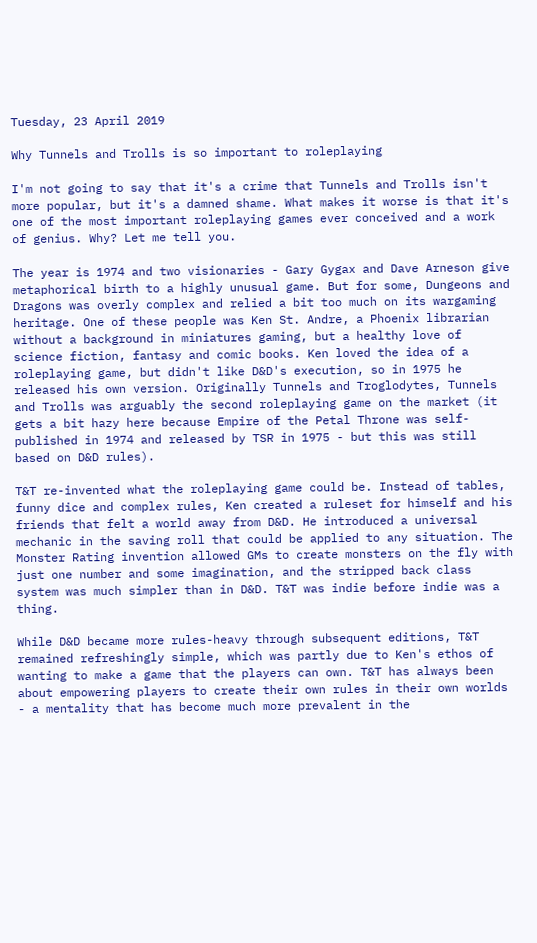Tuesday, 23 April 2019

Why Tunnels and Trolls is so important to roleplaying

I'm not going to say that it's a crime that Tunnels and Trolls isn't more popular, but it's a damned shame. What makes it worse is that it's one of the most important roleplaying games ever conceived and a work of genius. Why? Let me tell you.

The year is 1974 and two visionaries - Gary Gygax and Dave Arneson give metaphorical birth to a highly unusual game. But for some, Dungeons and Dragons was overly complex and relied a bit too much on its wargaming heritage. One of these people was Ken St. Andre, a Phoenix librarian without a background in miniatures gaming, but a healthy love of science fiction, fantasy and comic books. Ken loved the idea of a roleplaying game, but didn't like D&D's execution, so in 1975 he released his own version. Originally Tunnels and Troglodytes, Tunnels and Trolls was arguably the second roleplaying game on the market (it gets a bit hazy here because Empire of the Petal Throne was self-published in 1974 and released by TSR in 1975 - but this was still based on D&D rules).

T&T re-invented what the roleplaying game could be. Instead of tables, funny dice and complex rules, Ken created a ruleset for himself and his friends that felt a world away from D&D. He introduced a universal mechanic in the saving roll that could be applied to any situation. The Monster Rating invention allowed GMs to create monsters on the fly with just one number and some imagination, and the stripped back class system was much simpler than in D&D. T&T was indie before indie was a thing.

While D&D became more rules-heavy through subsequent editions, T&T remained refreshingly simple, which was partly due to Ken's ethos of wanting to make a game that the players can own. T&T has always been about empowering players to create their own rules in their own worlds - a mentality that has become much more prevalent in the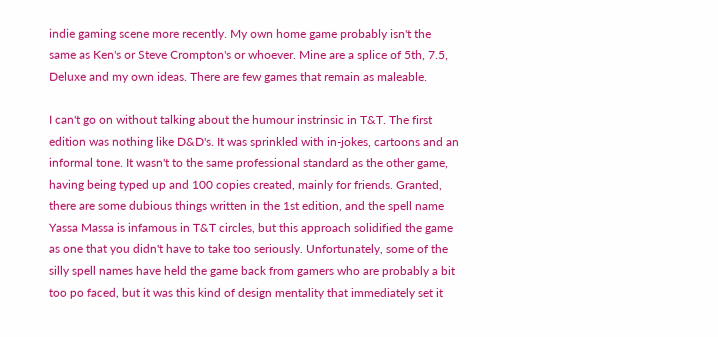indie gaming scene more recently. My own home game probably isn't the same as Ken's or Steve Crompton's or whoever. Mine are a splice of 5th, 7.5, Deluxe and my own ideas. There are few games that remain as maleable.

I can't go on without talking about the humour instrinsic in T&T. The first edition was nothing like D&D's. It was sprinkled with in-jokes, cartoons and an informal tone. It wasn't to the same professional standard as the other game, having being typed up and 100 copies created, mainly for friends. Granted, there are some dubious things written in the 1st edition, and the spell name Yassa Massa is infamous in T&T circles, but this approach solidified the game as one that you didn't have to take too seriously. Unfortunately, some of the silly spell names have held the game back from gamers who are probably a bit too po faced, but it was this kind of design mentality that immediately set it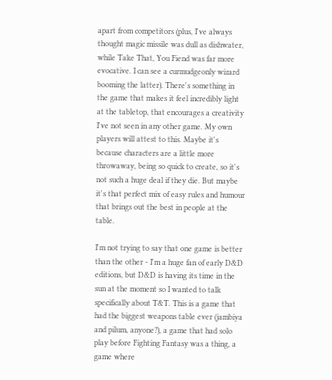apart from competitors (plus, I've always thought magic missile was dull as dishwater, while Take That, You Fiend was far more evocative. I can see a curmudgeonly wizard booming the latter). There's something in the game that makes it feel incredibly light at the tabletop, that encourages a creativity I've not seen in any other game. My own players will attest to this. Maybe it's because characters are a little more throwaway, being so quick to create, so it's not such a huge deal if they die. But maybe it's that perfect mix of easy rules and humour that brings out the best in people at the table.

I'm not trying to say that one game is better than the other - I'm a huge fan of early D&D editions, but D&D is having its time in the sun at the moment so I wanted to talk specifically about T&T. This is a game that had the biggest weapons table ever (jambiya and pilum, anyone?), a game that had solo play before Fighting Fantasy was a thing, a game where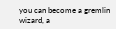you can become a gremlin wizard, a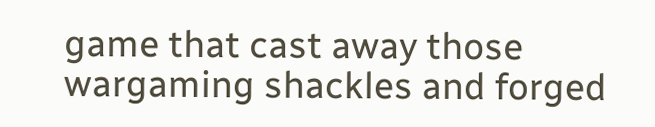game that cast away those wargaming shackles and forged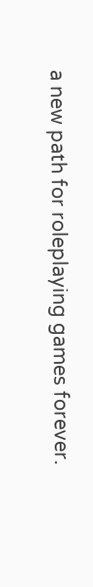a new path for roleplaying games forever.